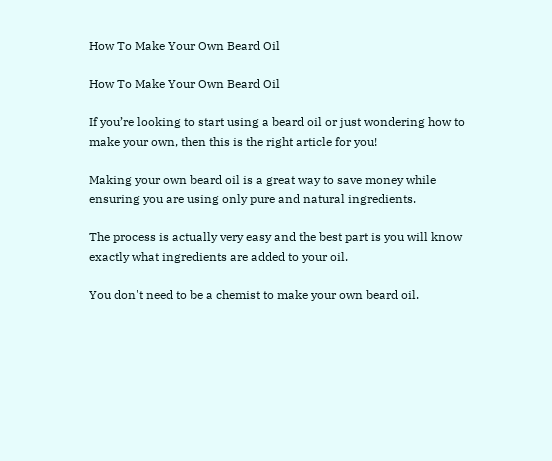How To Make Your Own Beard Oil

How To Make Your Own Beard Oil

If you’re looking to start using a beard oil or just wondering how to make your own, then this is the right article for you!

Making your own beard oil is a great way to save money while ensuring you are using only pure and natural ingredients.

The process is actually very easy and the best part is you will know exactly what ingredients are added to your oil.

You don't need to be a chemist to make your own beard oil.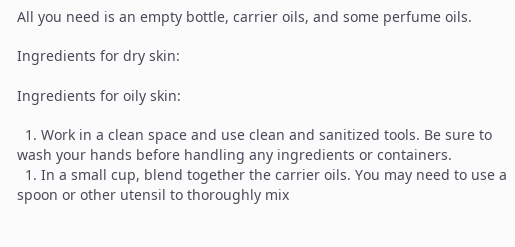All you need is an empty bottle, carrier oils, and some perfume oils.

Ingredients for dry skin:

Ingredients for oily skin:

  1. Work in a clean space and use clean and sanitized tools. Be sure to wash your hands before handling any ingredients or containers.
  1. In a small cup, blend together the carrier oils. You may need to use a spoon or other utensil to thoroughly mix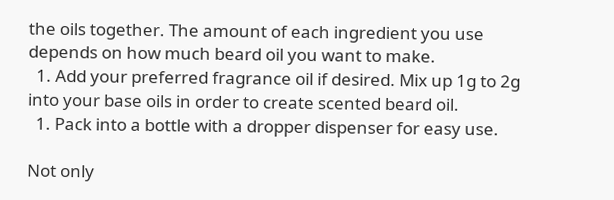the oils together. The amount of each ingredient you use depends on how much beard oil you want to make.
  1. Add your preferred fragrance oil if desired. Mix up 1g to 2g into your base oils in order to create scented beard oil.
  1. Pack into a bottle with a dropper dispenser for easy use.

Not only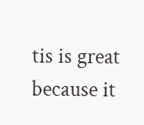tis is great because it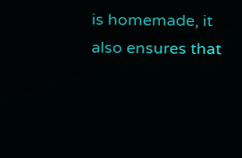is homemade, it also ensures that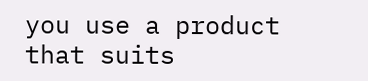you use a product that suits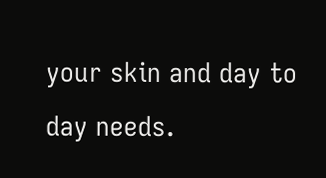your skin and day to day needs.